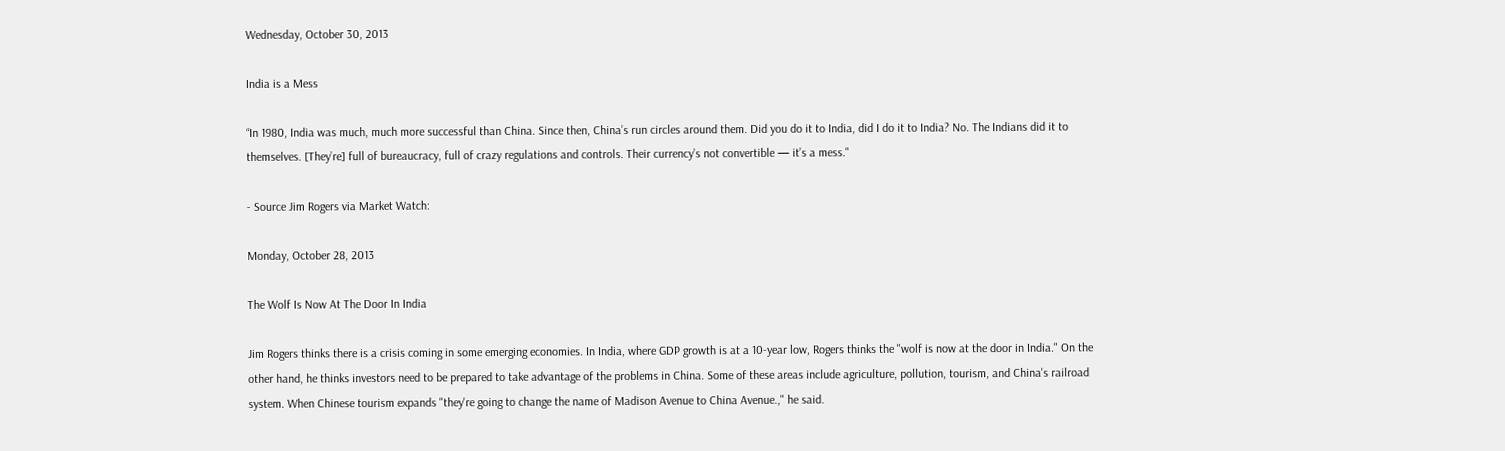Wednesday, October 30, 2013

India is a Mess

“In 1980, India was much, much more successful than China. Since then, China’s run circles around them. Did you do it to India, did I do it to India? No. The Indians did it to themselves. [They’re] full of bureaucracy, full of crazy regulations and controls. Their currency’s not convertible — it’s a mess."

- Source Jim Rogers via Market Watch:

Monday, October 28, 2013

The Wolf Is Now At The Door In India

Jim Rogers thinks there is a crisis coming in some emerging economies. In India, where GDP growth is at a 10-year low, Rogers thinks the "wolf is now at the door in India." On the other hand, he thinks investors need to be prepared to take advantage of the problems in China. Some of these areas include agriculture, pollution, tourism, and China's railroad system. When Chinese tourism expands "they're going to change the name of Madison Avenue to China Avenue.," he said.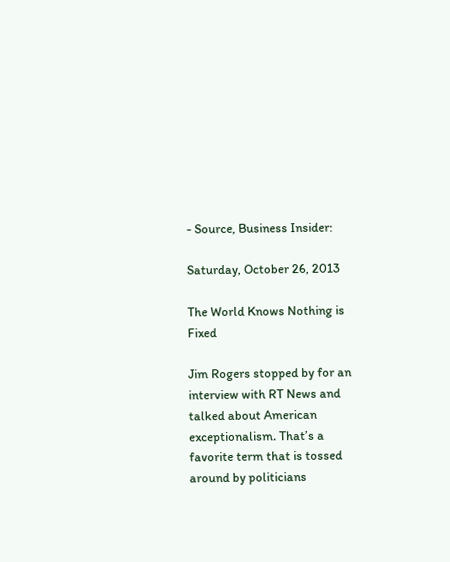- Source, Business Insider:

Saturday, October 26, 2013

The World Knows Nothing is Fixed

Jim Rogers stopped by for an interview with RT News and talked about American exceptionalism. That’s a favorite term that is tossed around by politicians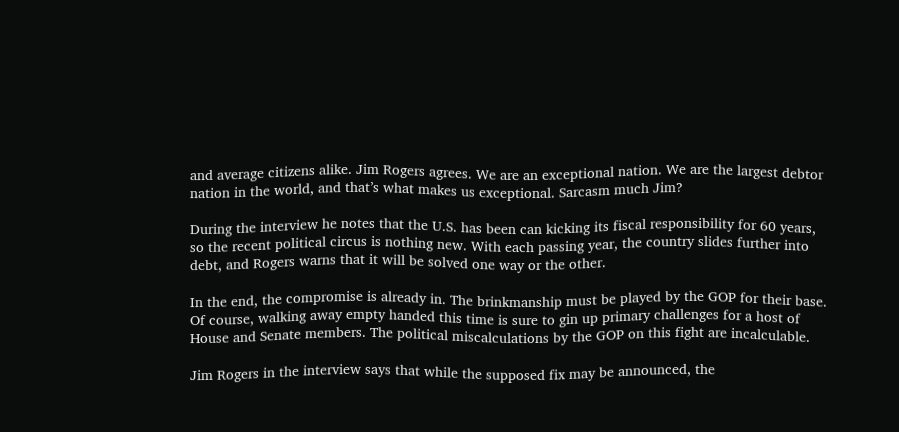and average citizens alike. Jim Rogers agrees. We are an exceptional nation. We are the largest debtor nation in the world, and that’s what makes us exceptional. Sarcasm much Jim?

During the interview he notes that the U.S. has been can kicking its fiscal responsibility for 60 years, so the recent political circus is nothing new. With each passing year, the country slides further into debt, and Rogers warns that it will be solved one way or the other.

In the end, the compromise is already in. The brinkmanship must be played by the GOP for their base. Of course, walking away empty handed this time is sure to gin up primary challenges for a host of House and Senate members. The political miscalculations by the GOP on this fight are incalculable.

Jim Rogers in the interview says that while the supposed fix may be announced, the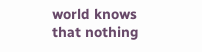world knows that nothing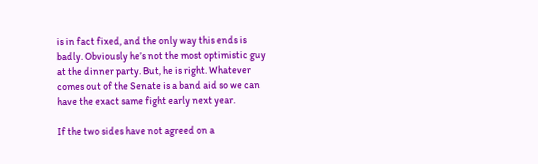is in fact fixed, and the only way this ends is badly. Obviously he’s not the most optimistic guy at the dinner party. But, he is right. Whatever comes out of the Senate is a band aid so we can have the exact same fight early next year.

If the two sides have not agreed on a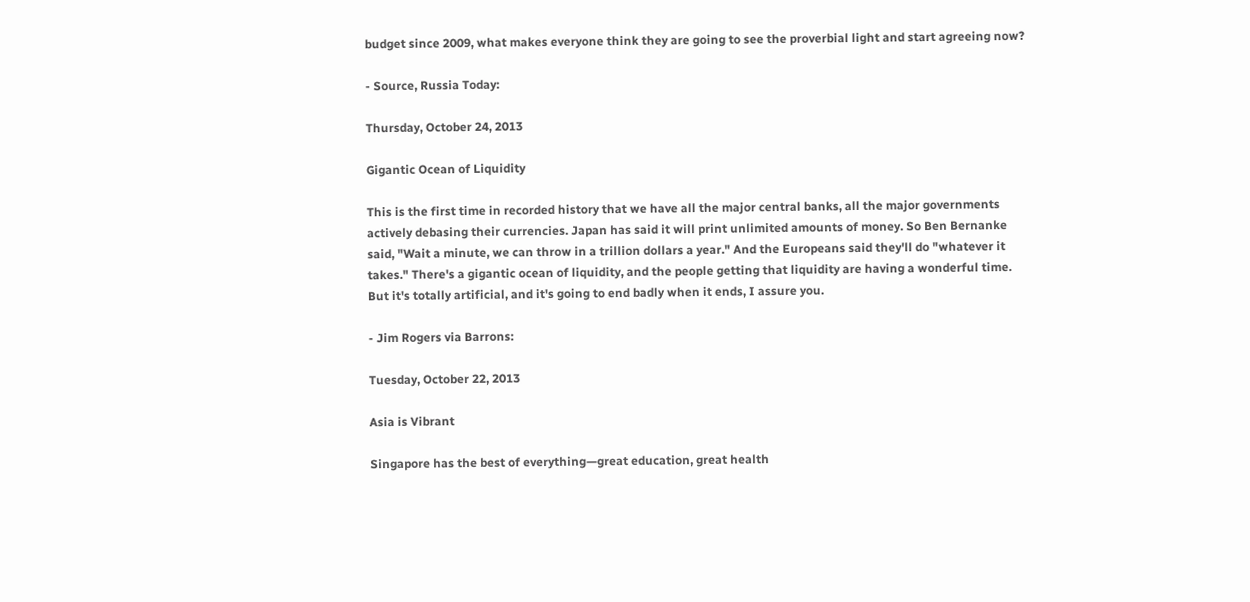budget since 2009, what makes everyone think they are going to see the proverbial light and start agreeing now?

- Source, Russia Today:

Thursday, October 24, 2013

Gigantic Ocean of Liquidity

This is the first time in recorded history that we have all the major central banks, all the major governments actively debasing their currencies. Japan has said it will print unlimited amounts of money. So Ben Bernanke said, "Wait a minute, we can throw in a trillion dollars a year." And the Europeans said they'll do "whatever it takes." There's a gigantic ocean of liquidity, and the people getting that liquidity are having a wonderful time. But it's totally artificial, and it's going to end badly when it ends, I assure you.

- Jim Rogers via Barrons:

Tuesday, October 22, 2013

Asia is Vibrant

Singapore has the best of everything—great education, great health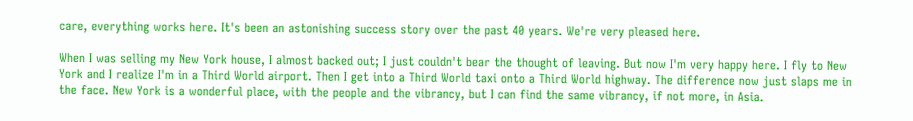care, everything works here. It's been an astonishing success story over the past 40 years. We're very pleased here.

When I was selling my New York house, I almost backed out; I just couldn't bear the thought of leaving. But now I'm very happy here. I fly to New York and I realize I'm in a Third World airport. Then I get into a Third World taxi onto a Third World highway. The difference now just slaps me in the face. New York is a wonderful place, with the people and the vibrancy, but I can find the same vibrancy, if not more, in Asia.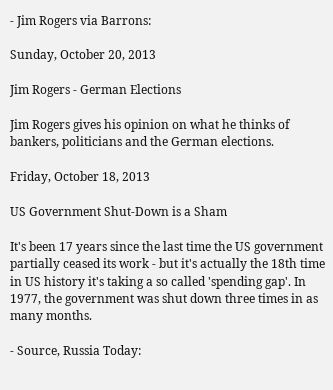- Jim Rogers via Barrons:

Sunday, October 20, 2013

Jim Rogers - German Elections

Jim Rogers gives his opinion on what he thinks of bankers, politicians and the German elections.

Friday, October 18, 2013

US Government Shut-Down is a Sham

It's been 17 years since the last time the US government partially ceased its work - but it's actually the 18th time in US history it's taking a so called 'spending gap'. In 1977, the government was shut down three times in as many months.

- Source, Russia Today: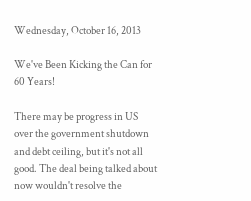Wednesday, October 16, 2013

We've Been Kicking the Can for 60 Years!

There may be progress in US over the government shutdown and debt ceiling, but it's not all good. The deal being talked about now wouldn't resolve the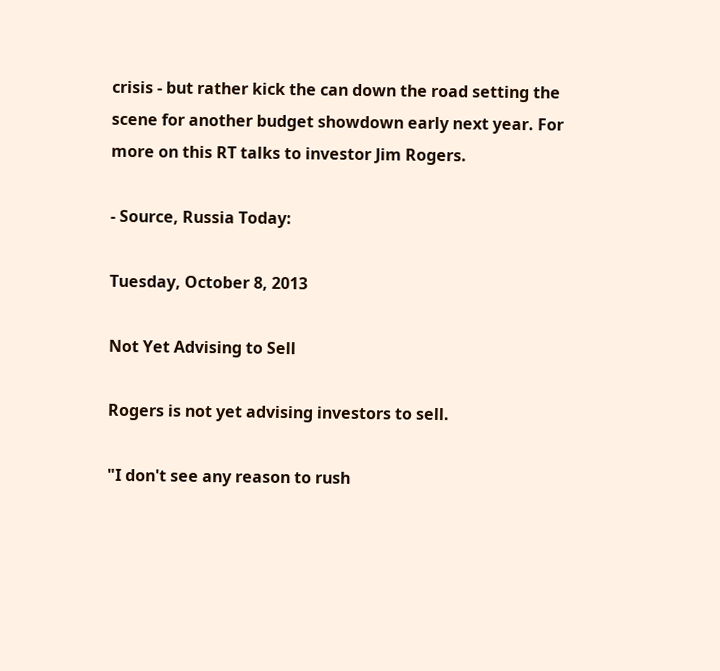crisis - but rather kick the can down the road setting the scene for another budget showdown early next year. For more on this RT talks to investor Jim Rogers.

- Source, Russia Today:

Tuesday, October 8, 2013

Not Yet Advising to Sell

Rogers is not yet advising investors to sell.

"I don't see any reason to rush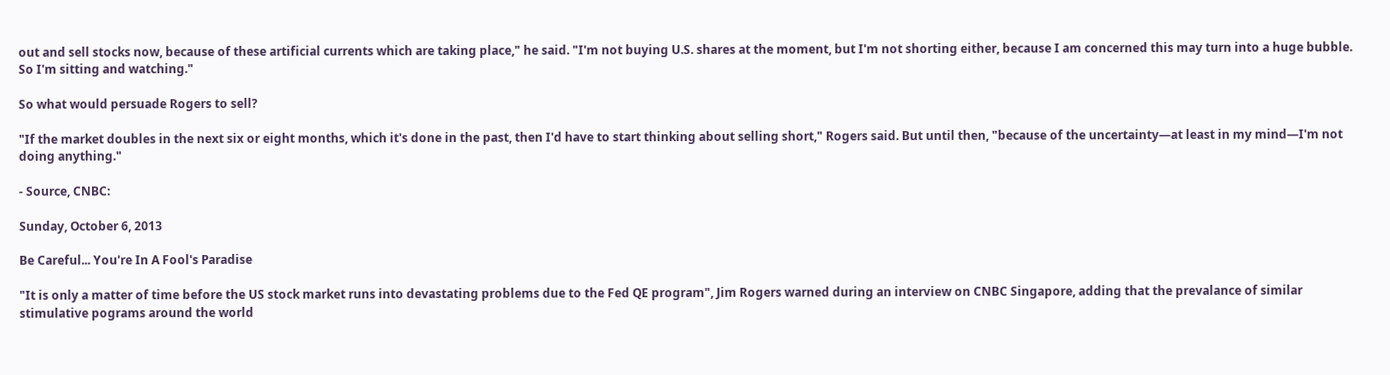out and sell stocks now, because of these artificial currents which are taking place," he said. "I'm not buying U.S. shares at the moment, but I'm not shorting either, because I am concerned this may turn into a huge bubble. So I'm sitting and watching."

So what would persuade Rogers to sell?

"If the market doubles in the next six or eight months, which it's done in the past, then I'd have to start thinking about selling short," Rogers said. But until then, "because of the uncertainty—at least in my mind—I'm not doing anything."

- Source, CNBC:

Sunday, October 6, 2013

Be Careful... You're In A Fool's Paradise

"It is only a matter of time before the US stock market runs into devastating problems due to the Fed QE program", Jim Rogers warned during an interview on CNBC Singapore, adding that the prevalance of similar stimulative pograms around the world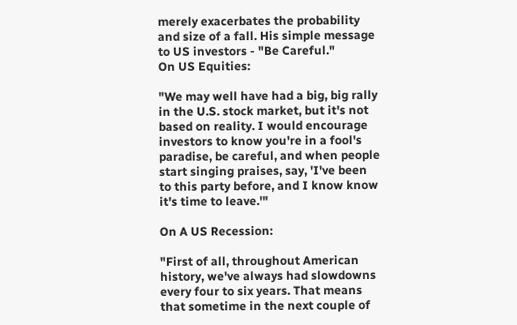merely exacerbates the probability and size of a fall. His simple message to US investors - "Be Careful."
On US Equities:

"We may well have had a big, big rally in the U.S. stock market, but it's not based on reality. I would encourage investors to know you're in a fool's paradise, be careful, and when people start singing praises, say, 'I've been to this party before, and I know know it's time to leave.'"

On A US Recession:

"First of all, throughout American history, we've always had slowdowns every four to six years. That means that sometime in the next couple of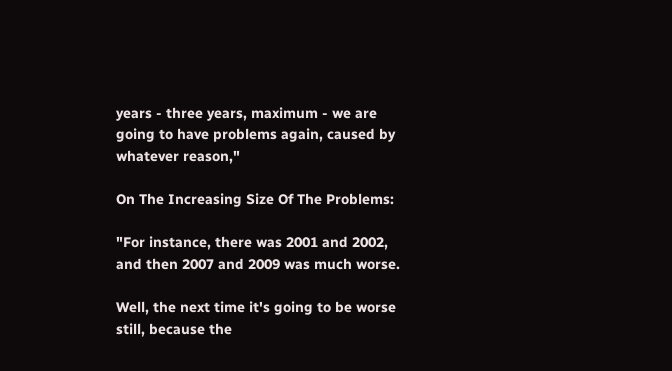years - three years, maximum - we are going to have problems again, caused by whatever reason,"

On The Increasing Size Of The Problems:

"For instance, there was 2001 and 2002, and then 2007 and 2009 was much worse.

Well, the next time it's going to be worse still, because the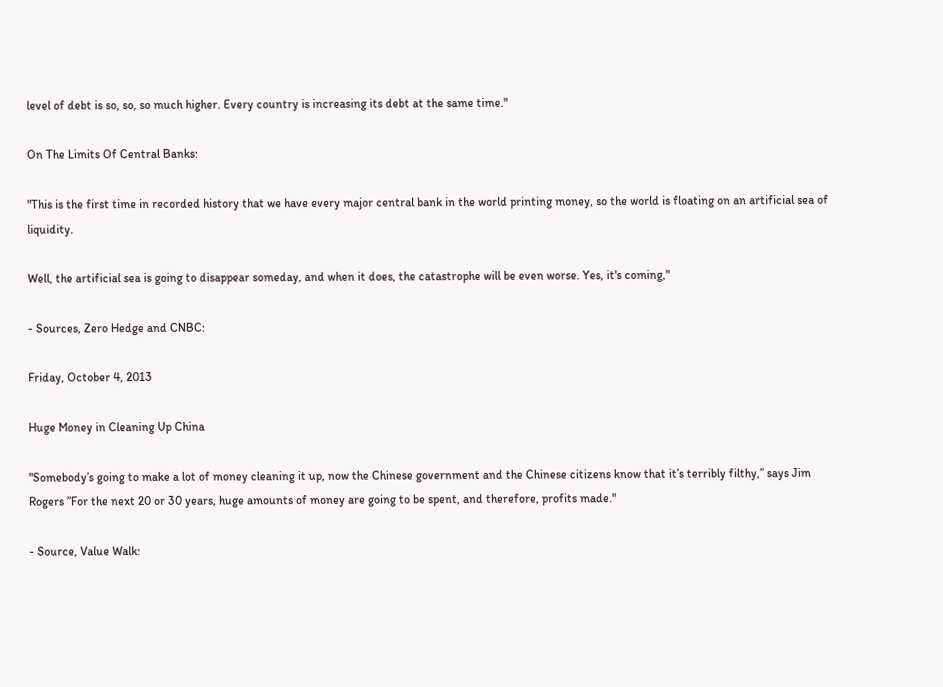level of debt is so, so, so much higher. Every country is increasing its debt at the same time."

On The Limits Of Central Banks:

"This is the first time in recorded history that we have every major central bank in the world printing money, so the world is floating on an artificial sea of liquidity.

Well, the artificial sea is going to disappear someday, and when it does, the catastrophe will be even worse. Yes, it's coming,"

- Sources, Zero Hedge and CNBC:

Friday, October 4, 2013

Huge Money in Cleaning Up China

"Somebody’s going to make a lot of money cleaning it up, now the Chinese government and the Chinese citizens know that it’s terribly filthy,” says Jim Rogers ”For the next 20 or 30 years, huge amounts of money are going to be spent, and therefore, profits made."

- Source, Value Walk: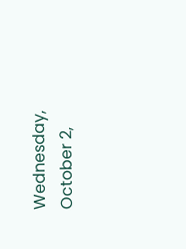Wednesday, October 2,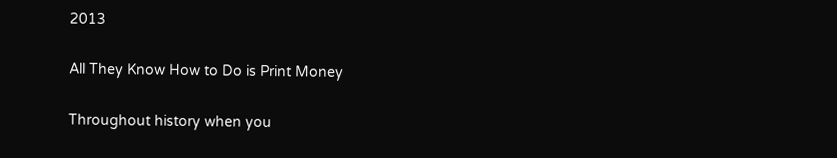2013

All They Know How to Do is Print Money

Throughout history when you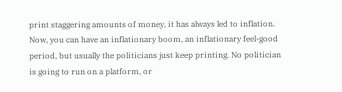print staggering amounts of money, it has always led to inflation. Now, you can have an inflationary boom, an inflationary feel-good period, but usually the politicians just keep printing. No politician is going to run on a platform, or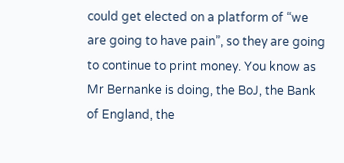could get elected on a platform of “we are going to have pain”, so they are going to continue to print money. You know as Mr Bernanke is doing, the BoJ, the Bank of England, the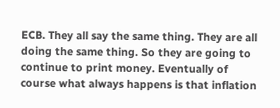ECB. They all say the same thing. They are all doing the same thing. So they are going to continue to print money. Eventually of course what always happens is that inflation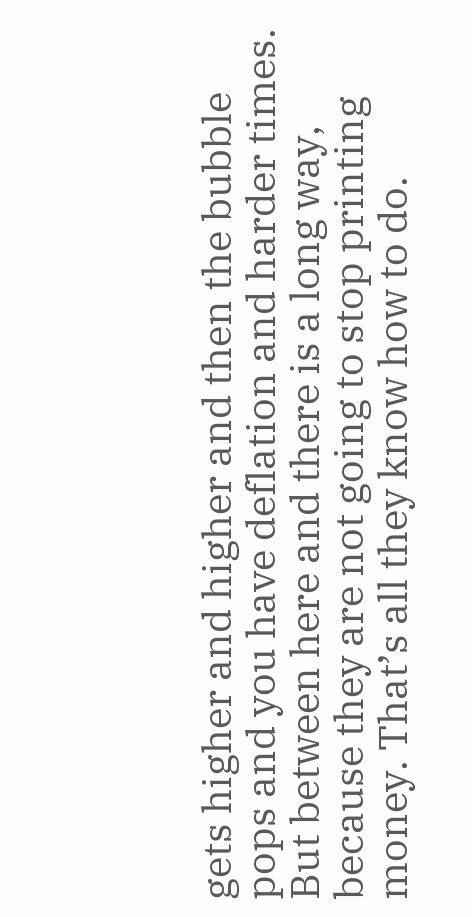gets higher and higher and then the bubble pops and you have deflation and harder times. But between here and there is a long way, because they are not going to stop printing money. That’s all they know how to do.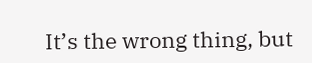It’s the wrong thing, but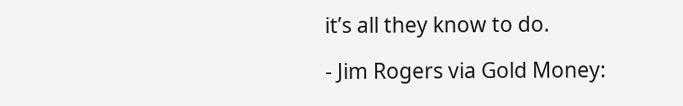it’s all they know to do.

- Jim Rogers via Gold Money: